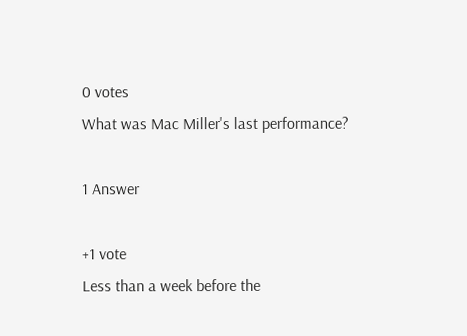0 votes
What was Mac Miller's last performance?

1 Answer

+1 vote
Less than a week before the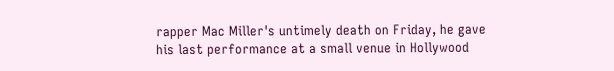rapper Mac Miller's untimely death on Friday, he gave his last performance at a small venue in Hollywood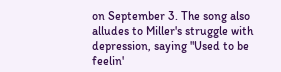on September 3. The song also alludes to Miller's struggle with depression, saying "Used to be feelin'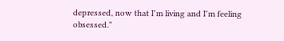depressed, now that I'm living and I'm feeling obsessed."